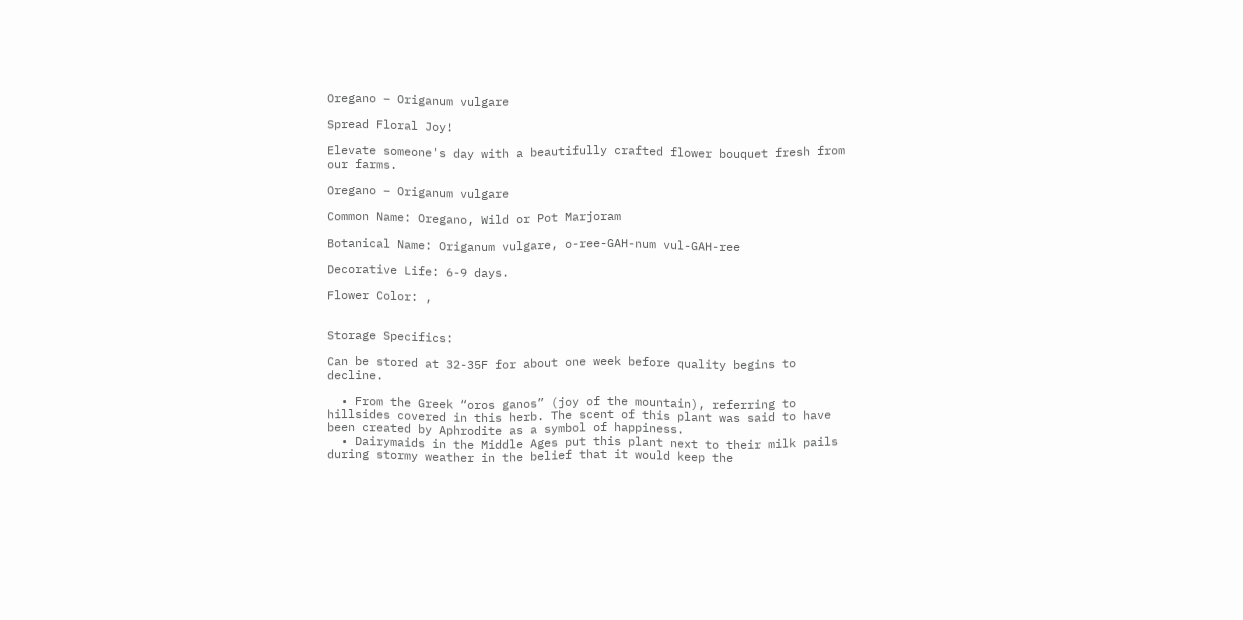Oregano – Origanum vulgare

Spread Floral Joy!

Elevate someone's day with a beautifully crafted flower bouquet fresh from our farms.

Oregano – Origanum vulgare

Common Name: Oregano, Wild or Pot Marjoram

Botanical Name: Origanum vulgare, o-ree-GAH-num vul-GAH-ree

Decorative Life: 6-9 days.

Flower Color: ,


Storage Specifics:

Can be stored at 32-35F for about one week before quality begins to decline.

  • From the Greek “oros ganos” (joy of the mountain), referring to hillsides covered in this herb. The scent of this plant was said to have been created by Aphrodite as a symbol of happiness.
  • Dairymaids in the Middle Ages put this plant next to their milk pails during stormy weather in the belief that it would keep the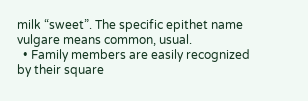milk “sweet”. The specific epithet name vulgare means common, usual.
  • Family members are easily recognized by their square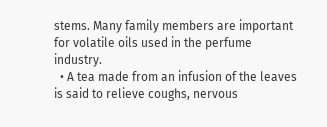stems. Many family members are important for volatile oils used in the perfume industry.
  • A tea made from an infusion of the leaves is said to relieve coughs, nervous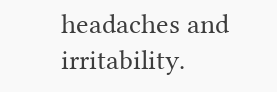headaches and irritability.